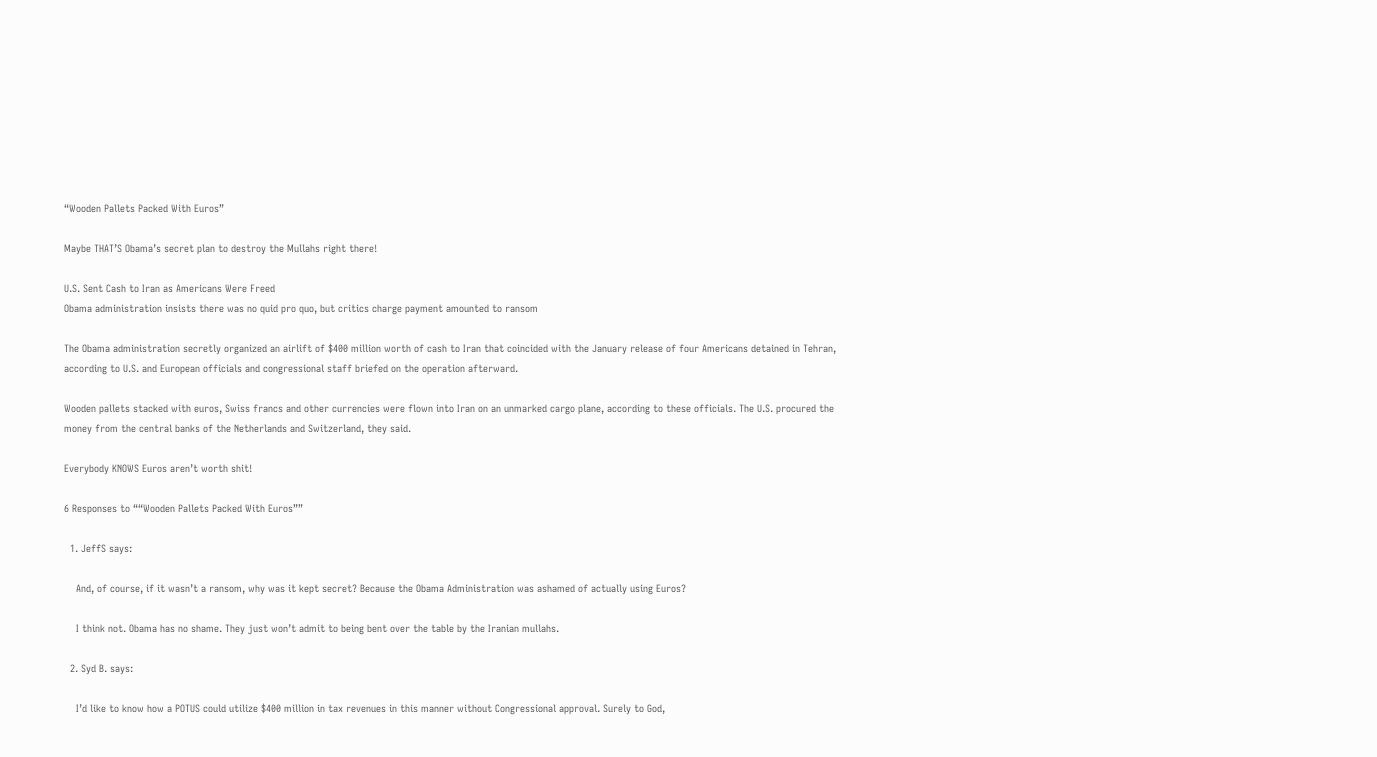“Wooden Pallets Packed With Euros”

Maybe THAT’S Obama’s secret plan to destroy the Mullahs right there!

U.S. Sent Cash to Iran as Americans Were Freed
Obama administration insists there was no quid pro quo, but critics charge payment amounted to ransom

The Obama administration secretly organized an airlift of $400 million worth of cash to Iran that coincided with the January release of four Americans detained in Tehran, according to U.S. and European officials and congressional staff briefed on the operation afterward.

Wooden pallets stacked with euros, Swiss francs and other currencies were flown into Iran on an unmarked cargo plane, according to these officials. The U.S. procured the money from the central banks of the Netherlands and Switzerland, they said.

Everybody KNOWS Euros aren’t worth shit!

6 Responses to ““Wooden Pallets Packed With Euros””

  1. JeffS says:

    And, of course, if it wasn’t a ransom, why was it kept secret? Because the Obama Administration was ashamed of actually using Euros?

    I think not. Obama has no shame. They just won’t admit to being bent over the table by the Iranian mullahs.

  2. Syd B. says:

    I’d like to know how a POTUS could utilize $400 million in tax revenues in this manner without Congressional approval. Surely to God,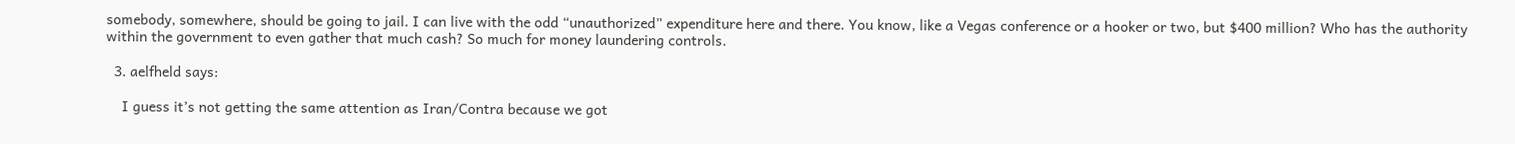somebody, somewhere, should be going to jail. I can live with the odd “unauthorized” expenditure here and there. You know, like a Vegas conference or a hooker or two, but $400 million? Who has the authority within the government to even gather that much cash? So much for money laundering controls.

  3. aelfheld says:

    I guess it’s not getting the same attention as Iran/Contra because we got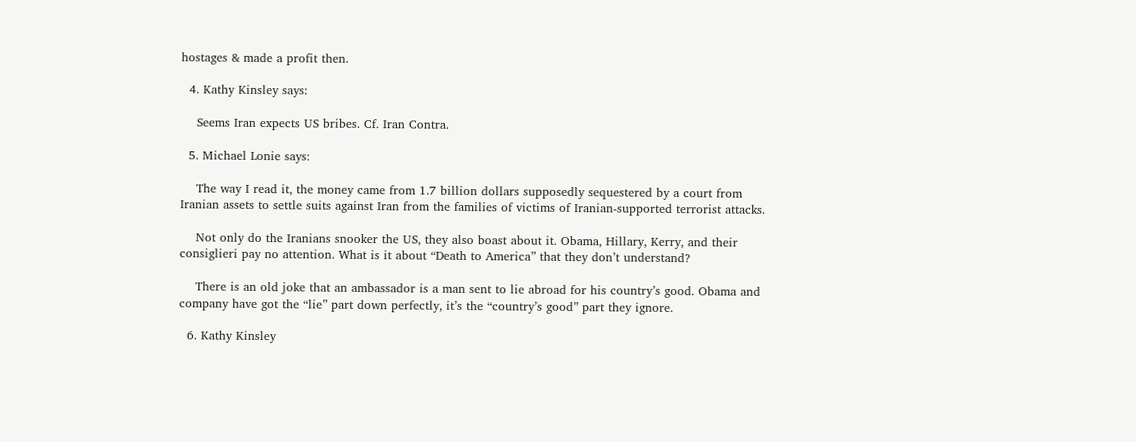hostages & made a profit then.

  4. Kathy Kinsley says:

    Seems Iran expects US bribes. Cf. Iran Contra.

  5. Michael Lonie says:

    The way I read it, the money came from 1.7 billion dollars supposedly sequestered by a court from Iranian assets to settle suits against Iran from the families of victims of Iranian-supported terrorist attacks.

    Not only do the Iranians snooker the US, they also boast about it. Obama, Hillary, Kerry, and their consiglieri pay no attention. What is it about “Death to America” that they don’t understand?

    There is an old joke that an ambassador is a man sent to lie abroad for his country’s good. Obama and company have got the “lie” part down perfectly, it’s the “country’s good” part they ignore.

  6. Kathy Kinsley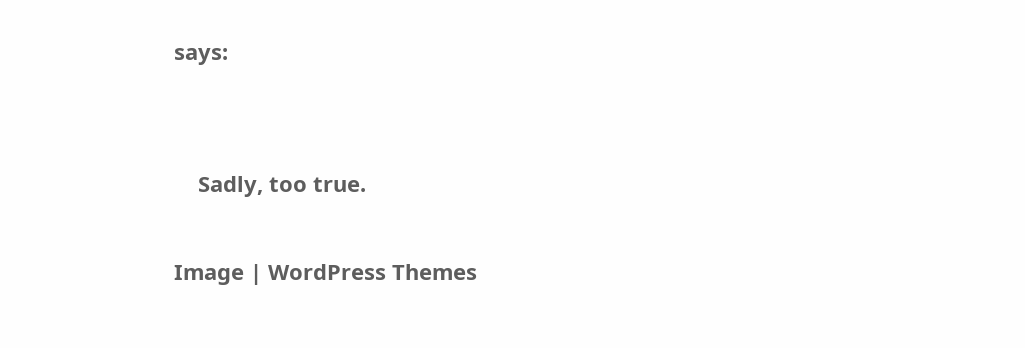says:


    Sadly, too true.

Image | WordPress Themes